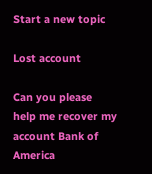Start a new topic

Lost account

Can you please help me recover my account Bank of America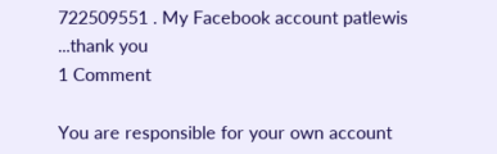722509551 . My Facebook account patlewis ...thank you
1 Comment

You are responsible for your own account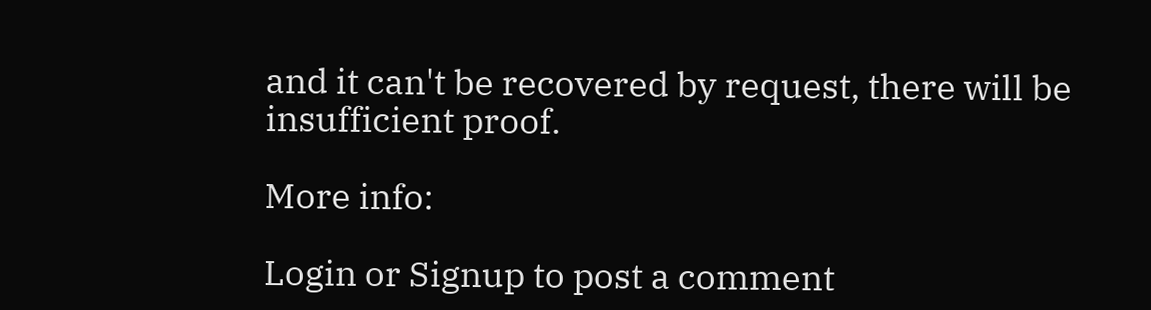and it can't be recovered by request, there will be insufficient proof.

More info:

Login or Signup to post a comment